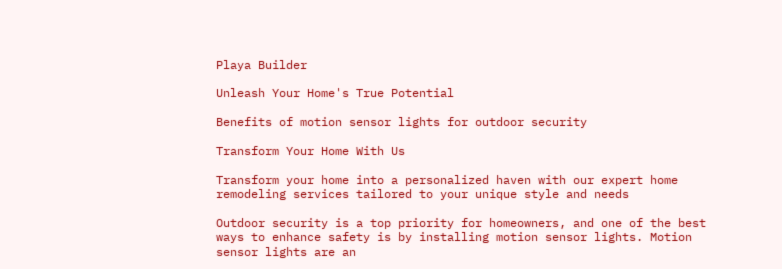Playa Builder

Unleash Your Home's True Potential

Benefits of motion sensor lights for outdoor security

Transform Your Home With Us

Transform your home into a personalized haven with our expert home remodeling services tailored to your unique style and needs

Outdoor security is a top priority for homeowners, and one of the best ways to enhance safety is by installing motion sensor lights. Motion sensor lights are an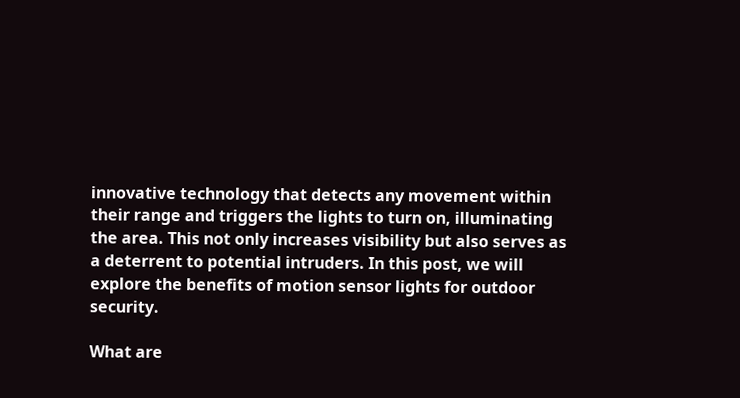innovative technology that detects any movement within their range and triggers the lights to turn on, illuminating the area. This not only increases visibility but also serves as a deterrent to potential intruders. In this post, we will explore the benefits of motion sensor lights for outdoor security.

What are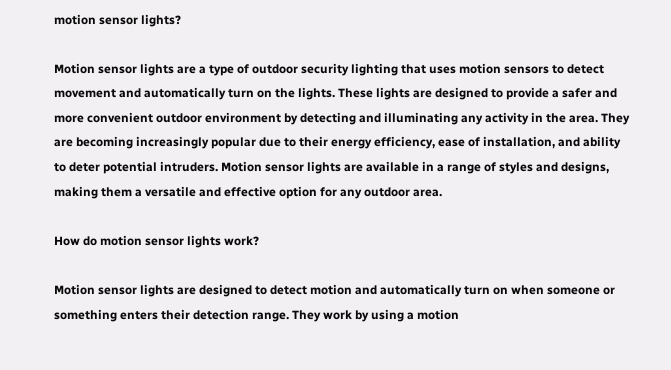motion sensor lights?

Motion sensor lights are a type of outdoor security lighting that uses motion sensors to detect movement and automatically turn on the lights. These lights are designed to provide a safer and more convenient outdoor environment by detecting and illuminating any activity in the area. They are becoming increasingly popular due to their energy efficiency, ease of installation, and ability to deter potential intruders. Motion sensor lights are available in a range of styles and designs, making them a versatile and effective option for any outdoor area.

How do motion sensor lights work?

Motion sensor lights are designed to detect motion and automatically turn on when someone or something enters their detection range. They work by using a motion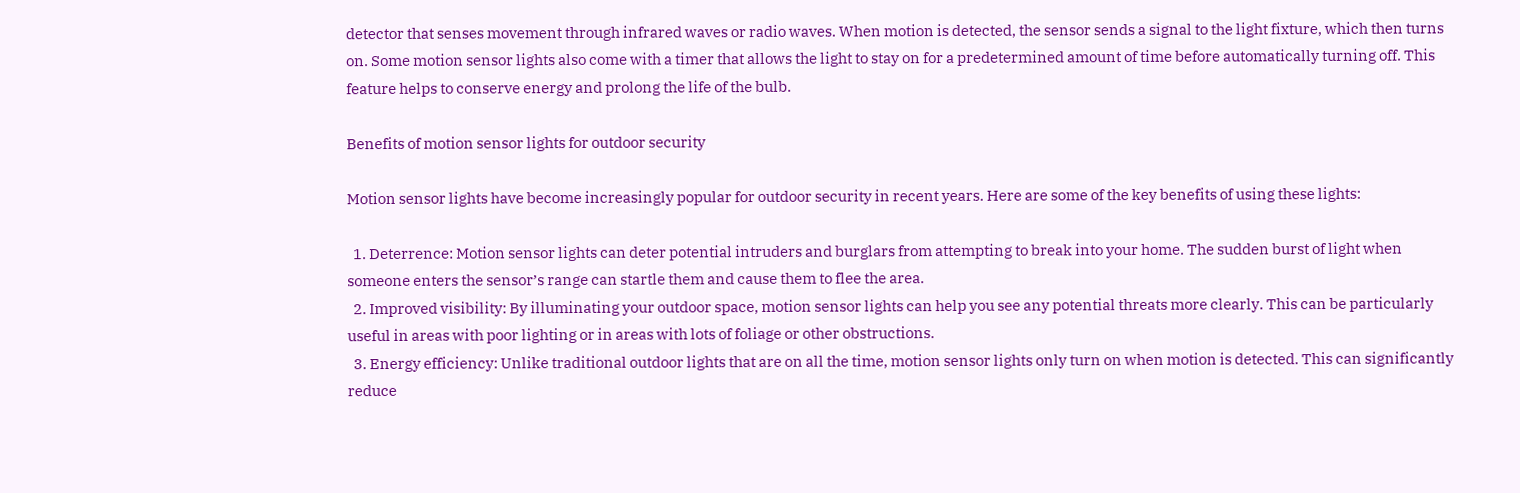detector that senses movement through infrared waves or radio waves. When motion is detected, the sensor sends a signal to the light fixture, which then turns on. Some motion sensor lights also come with a timer that allows the light to stay on for a predetermined amount of time before automatically turning off. This feature helps to conserve energy and prolong the life of the bulb.

Benefits of motion sensor lights for outdoor security

Motion sensor lights have become increasingly popular for outdoor security in recent years. Here are some of the key benefits of using these lights:

  1. Deterrence: Motion sensor lights can deter potential intruders and burglars from attempting to break into your home. The sudden burst of light when someone enters the sensor’s range can startle them and cause them to flee the area.
  2. Improved visibility: By illuminating your outdoor space, motion sensor lights can help you see any potential threats more clearly. This can be particularly useful in areas with poor lighting or in areas with lots of foliage or other obstructions.
  3. Energy efficiency: Unlike traditional outdoor lights that are on all the time, motion sensor lights only turn on when motion is detected. This can significantly reduce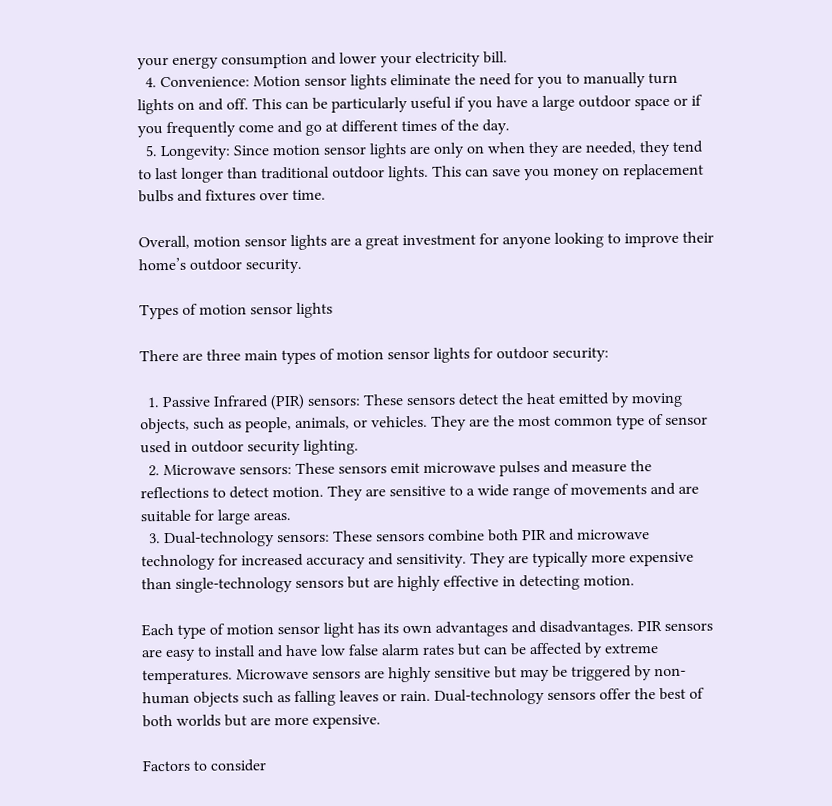your energy consumption and lower your electricity bill.
  4. Convenience: Motion sensor lights eliminate the need for you to manually turn lights on and off. This can be particularly useful if you have a large outdoor space or if you frequently come and go at different times of the day.
  5. Longevity: Since motion sensor lights are only on when they are needed, they tend to last longer than traditional outdoor lights. This can save you money on replacement bulbs and fixtures over time.

Overall, motion sensor lights are a great investment for anyone looking to improve their home’s outdoor security.

Types of motion sensor lights

There are three main types of motion sensor lights for outdoor security:

  1. Passive Infrared (PIR) sensors: These sensors detect the heat emitted by moving objects, such as people, animals, or vehicles. They are the most common type of sensor used in outdoor security lighting.
  2. Microwave sensors: These sensors emit microwave pulses and measure the reflections to detect motion. They are sensitive to a wide range of movements and are suitable for large areas.
  3. Dual-technology sensors: These sensors combine both PIR and microwave technology for increased accuracy and sensitivity. They are typically more expensive than single-technology sensors but are highly effective in detecting motion.

Each type of motion sensor light has its own advantages and disadvantages. PIR sensors are easy to install and have low false alarm rates but can be affected by extreme temperatures. Microwave sensors are highly sensitive but may be triggered by non-human objects such as falling leaves or rain. Dual-technology sensors offer the best of both worlds but are more expensive.

Factors to consider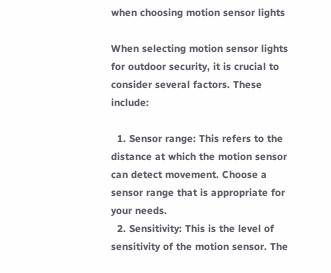when choosing motion sensor lights

When selecting motion sensor lights for outdoor security, it is crucial to consider several factors. These include:

  1. Sensor range: This refers to the distance at which the motion sensor can detect movement. Choose a sensor range that is appropriate for your needs.
  2. Sensitivity: This is the level of sensitivity of the motion sensor. The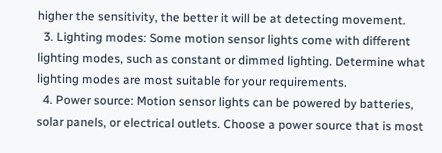higher the sensitivity, the better it will be at detecting movement.
  3. Lighting modes: Some motion sensor lights come with different lighting modes, such as constant or dimmed lighting. Determine what lighting modes are most suitable for your requirements.
  4. Power source: Motion sensor lights can be powered by batteries, solar panels, or electrical outlets. Choose a power source that is most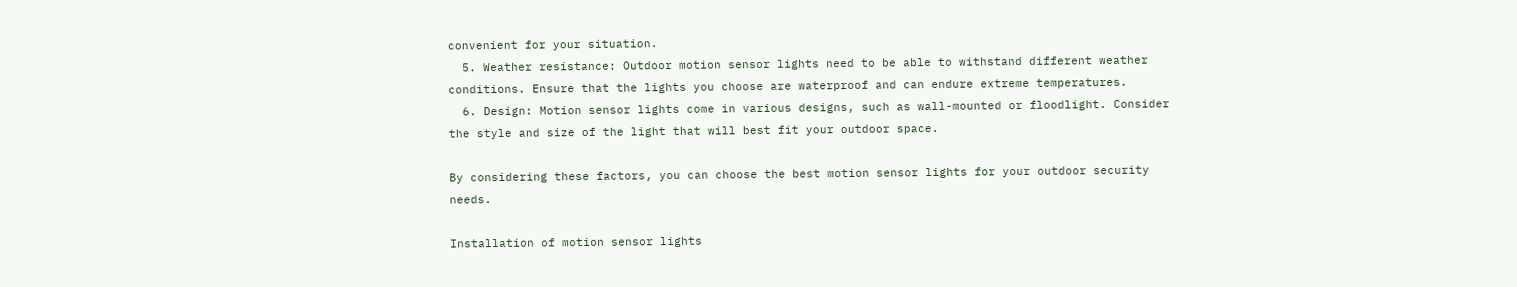convenient for your situation.
  5. Weather resistance: Outdoor motion sensor lights need to be able to withstand different weather conditions. Ensure that the lights you choose are waterproof and can endure extreme temperatures.
  6. Design: Motion sensor lights come in various designs, such as wall-mounted or floodlight. Consider the style and size of the light that will best fit your outdoor space.

By considering these factors, you can choose the best motion sensor lights for your outdoor security needs.

Installation of motion sensor lights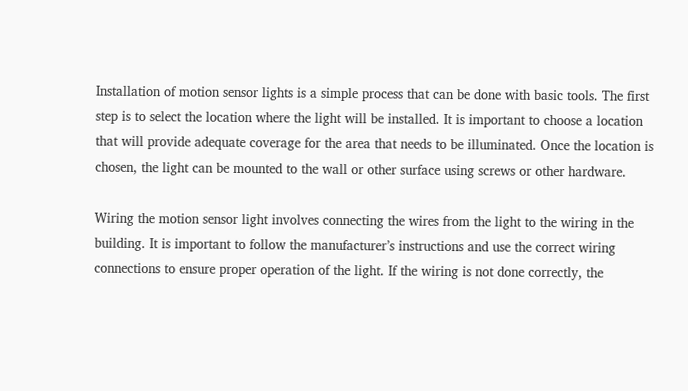Installation of motion sensor lights is a simple process that can be done with basic tools. The first step is to select the location where the light will be installed. It is important to choose a location that will provide adequate coverage for the area that needs to be illuminated. Once the location is chosen, the light can be mounted to the wall or other surface using screws or other hardware.

Wiring the motion sensor light involves connecting the wires from the light to the wiring in the building. It is important to follow the manufacturer’s instructions and use the correct wiring connections to ensure proper operation of the light. If the wiring is not done correctly, the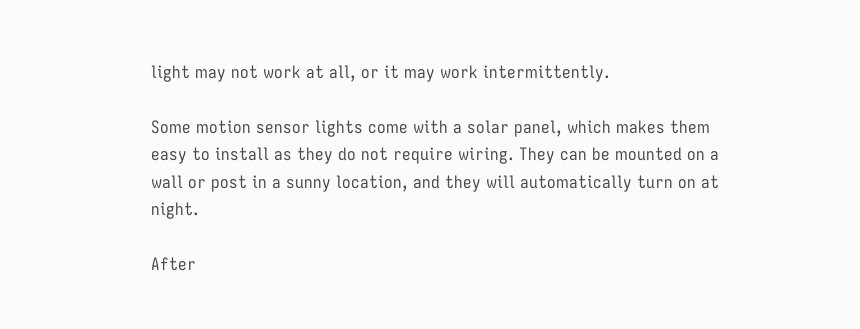light may not work at all, or it may work intermittently.

Some motion sensor lights come with a solar panel, which makes them easy to install as they do not require wiring. They can be mounted on a wall or post in a sunny location, and they will automatically turn on at night.

After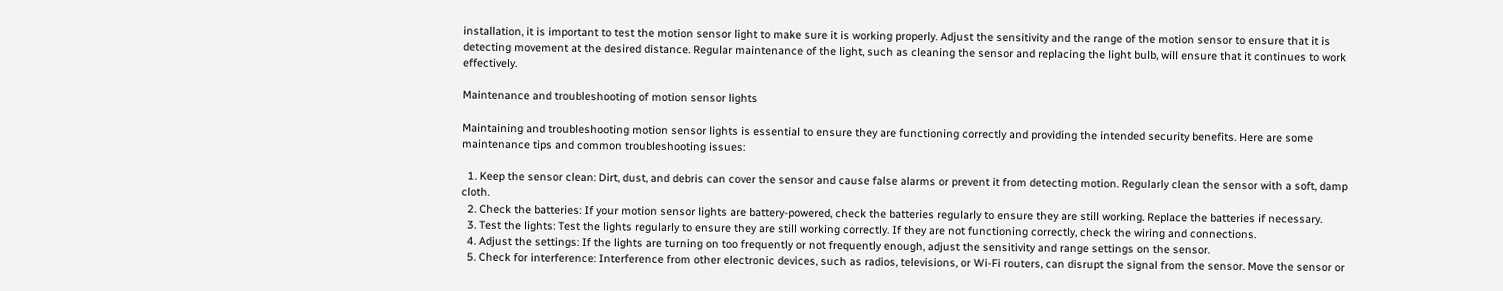installation, it is important to test the motion sensor light to make sure it is working properly. Adjust the sensitivity and the range of the motion sensor to ensure that it is detecting movement at the desired distance. Regular maintenance of the light, such as cleaning the sensor and replacing the light bulb, will ensure that it continues to work effectively.

Maintenance and troubleshooting of motion sensor lights

Maintaining and troubleshooting motion sensor lights is essential to ensure they are functioning correctly and providing the intended security benefits. Here are some maintenance tips and common troubleshooting issues:

  1. Keep the sensor clean: Dirt, dust, and debris can cover the sensor and cause false alarms or prevent it from detecting motion. Regularly clean the sensor with a soft, damp cloth.
  2. Check the batteries: If your motion sensor lights are battery-powered, check the batteries regularly to ensure they are still working. Replace the batteries if necessary.
  3. Test the lights: Test the lights regularly to ensure they are still working correctly. If they are not functioning correctly, check the wiring and connections.
  4. Adjust the settings: If the lights are turning on too frequently or not frequently enough, adjust the sensitivity and range settings on the sensor.
  5. Check for interference: Interference from other electronic devices, such as radios, televisions, or Wi-Fi routers, can disrupt the signal from the sensor. Move the sensor or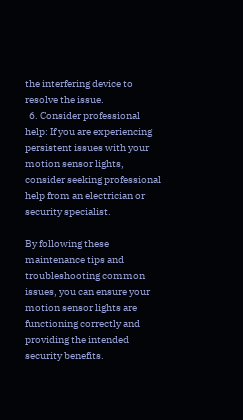the interfering device to resolve the issue.
  6. Consider professional help: If you are experiencing persistent issues with your motion sensor lights, consider seeking professional help from an electrician or security specialist.

By following these maintenance tips and troubleshooting common issues, you can ensure your motion sensor lights are functioning correctly and providing the intended security benefits.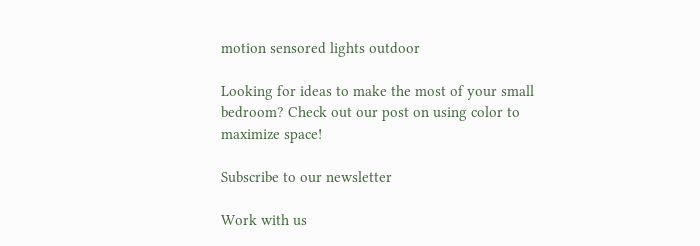motion sensored lights outdoor

Looking for ideas to make the most of your small bedroom? Check out our post on using color to maximize space!

Subscribe to our newsletter

Work with us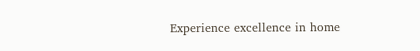Experience excellence in home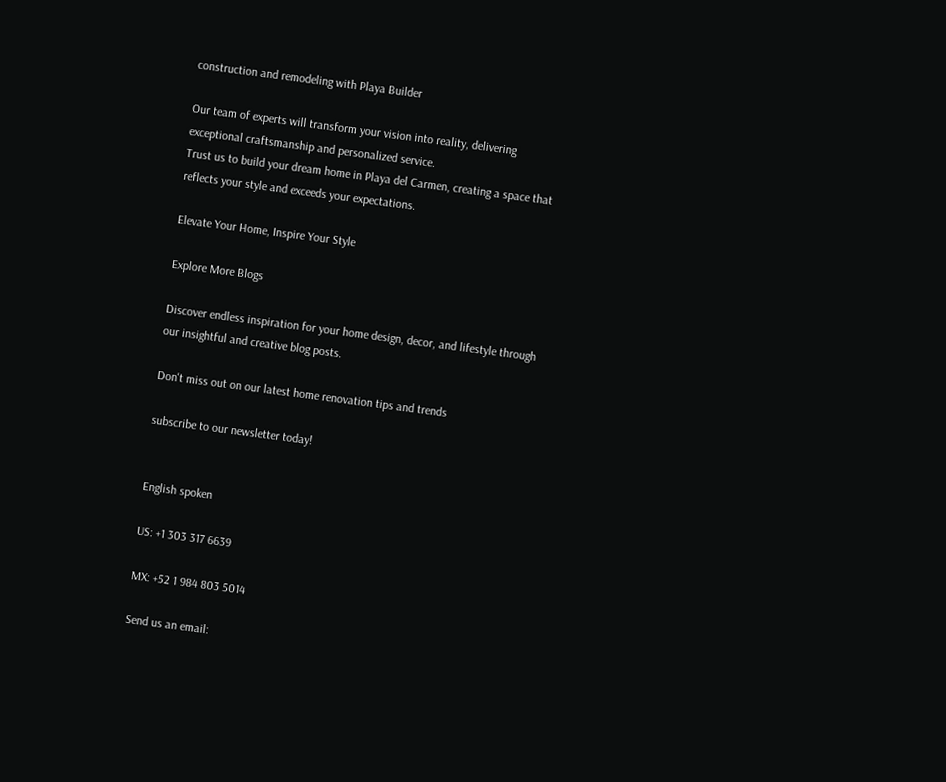construction and remodeling with Playa Builder

Our team of experts will transform your vision into reality, delivering exceptional craftsmanship and personalized service.
Trust us to build your dream home in Playa del Carmen, creating a space that reflects your style and exceeds your expectations.

Elevate Your Home, Inspire Your Style

Explore More Blogs

Discover endless inspiration for your home design, decor, and lifestyle through our insightful and creative blog posts.

Don't miss out on our latest home renovation tips and trends

subscribe to our newsletter today!


English spoken

US: +1 303 317 6639

MX: +52 1 984 803 5014

Send us an email: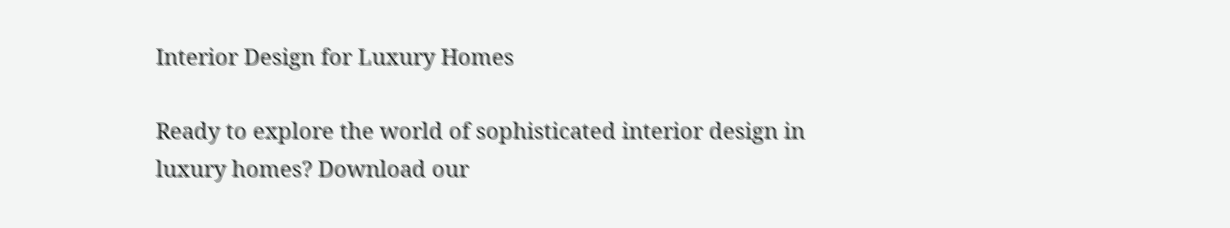Interior Design for Luxury Homes

Ready to explore the world of sophisticated interior design in luxury homes? Download our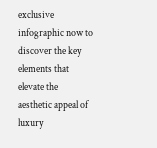exclusive infographic now to discover the key elements that elevate the aesthetic appeal of luxury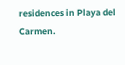residences in Playa del Carmen.